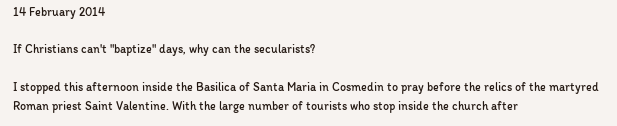14 February 2014

If Christians can't "baptize" days, why can the secularists?

I stopped this afternoon inside the Basilica of Santa Maria in Cosmedin to pray before the relics of the martyred Roman priest Saint Valentine. With the large number of tourists who stop inside the church after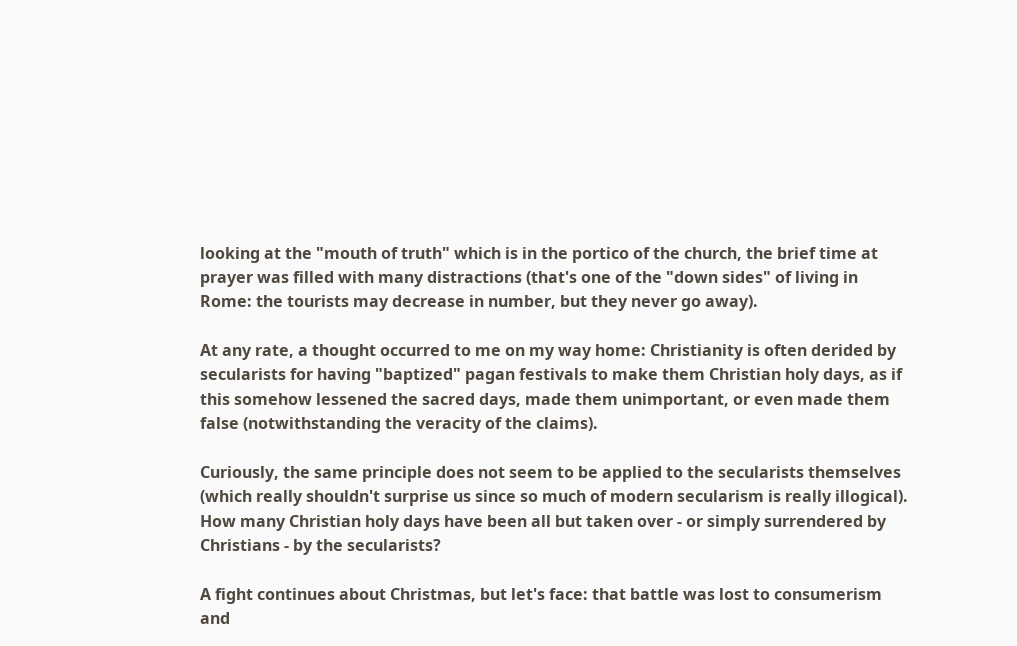looking at the "mouth of truth" which is in the portico of the church, the brief time at prayer was filled with many distractions (that's one of the "down sides" of living in Rome: the tourists may decrease in number, but they never go away).

At any rate, a thought occurred to me on my way home: Christianity is often derided by secularists for having "baptized" pagan festivals to make them Christian holy days, as if this somehow lessened the sacred days, made them unimportant, or even made them false (notwithstanding the veracity of the claims).

Curiously, the same principle does not seem to be applied to the secularists themselves (which really shouldn't surprise us since so much of modern secularism is really illogical). How many Christian holy days have been all but taken over - or simply surrendered by Christians - by the secularists?

A fight continues about Christmas, but let's face: that battle was lost to consumerism and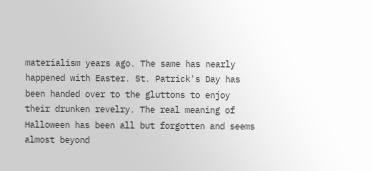materialism years ago. The same has nearly happened with Easter. St. Patrick's Day has been handed over to the gluttons to enjoy their drunken revelry. The real meaning of Halloween has been all but forgotten and seems almost beyond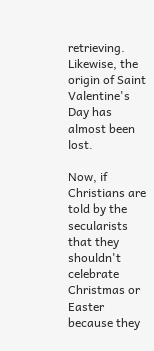retrieving. Likewise, the origin of Saint Valentine's Day has almost been lost.

Now, if Christians are told by the secularists that they shouldn't celebrate Christmas or Easter because they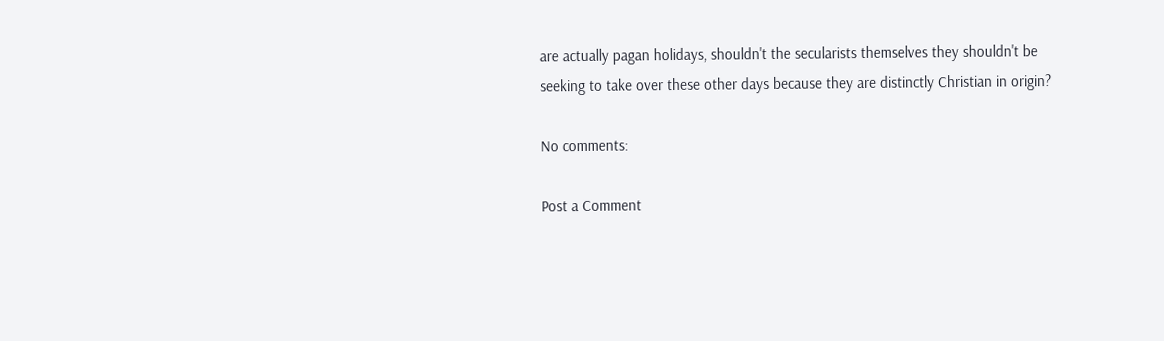are actually pagan holidays, shouldn't the secularists themselves they shouldn't be seeking to take over these other days because they are distinctly Christian in origin?

No comments:

Post a Comment